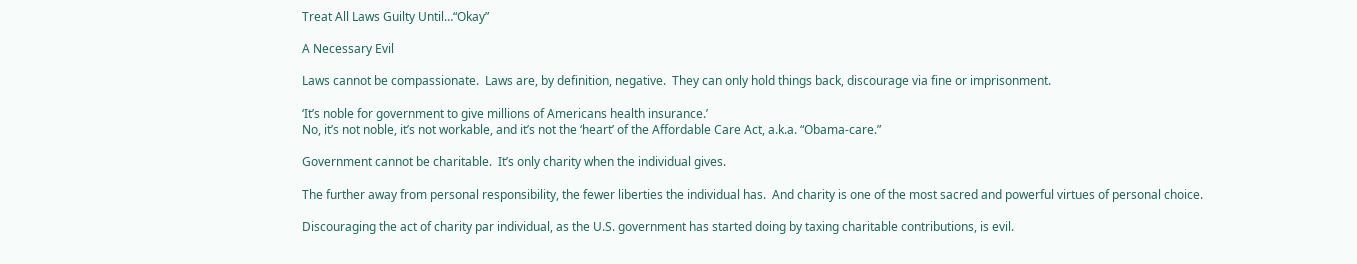Treat All Laws Guilty Until…“Okay”

A Necessary Evil

Laws cannot be compassionate.  Laws are, by definition, negative.  They can only hold things back, discourage via fine or imprisonment.

‘It’s noble for government to give millions of Americans health insurance.’
No, it’s not noble, it’s not workable, and it’s not the ‘heart’ of the Affordable Care Act, a.k.a. “Obama-care.”

Government cannot be charitable.  It’s only charity when the individual gives.

The further away from personal responsibility, the fewer liberties the individual has.  And charity is one of the most sacred and powerful virtues of personal choice.

Discouraging the act of charity par individual, as the U.S. government has started doing by taxing charitable contributions, is evil.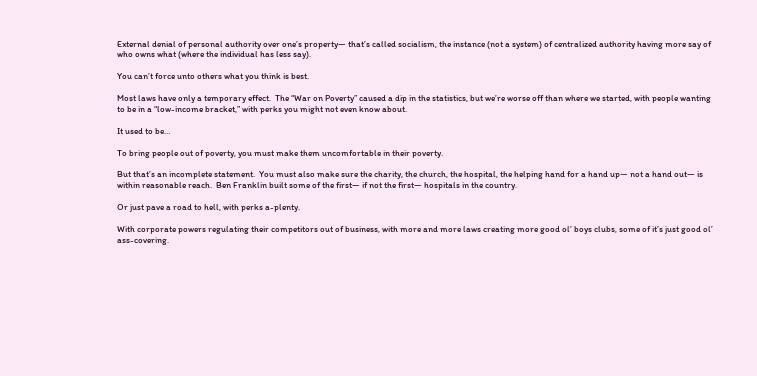External denial of personal authority over one’s property— that’s called socialism, the instance (not a system) of centralized authority having more say of who owns what (where the individual has less say).

You can’t force unto others what you think is best.

Most laws have only a temporary effect.  The “War on Poverty” caused a dip in the statistics, but we’re worse off than where we started, with people wanting to be in a “low-income bracket,” with perks you might not even know about.

It used to be…

To bring people out of poverty, you must make them uncomfortable in their poverty.

But that’s an incomplete statement.  You must also make sure the charity, the church, the hospital, the helping hand for a hand up— not a hand out— is within reasonable reach.  Ben Franklin built some of the first— if not the first— hospitals in the country.

Or just pave a road to hell, with perks a-plenty.

With corporate powers regulating their competitors out of business, with more and more laws creating more good ol’ boys clubs, some of it’s just good ol’ ass-covering.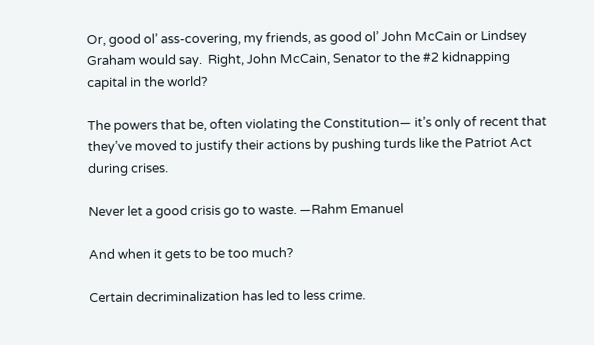Or, good ol’ ass-covering, my friends, as good ol’ John McCain or Lindsey Graham would say.  Right, John McCain, Senator to the #2 kidnapping capital in the world?

The powers that be, often violating the Constitution— it’s only of recent that they’ve moved to justify their actions by pushing turds like the Patriot Act during crises.

Never let a good crisis go to waste. —Rahm Emanuel

And when it gets to be too much?

Certain decriminalization has led to less crime.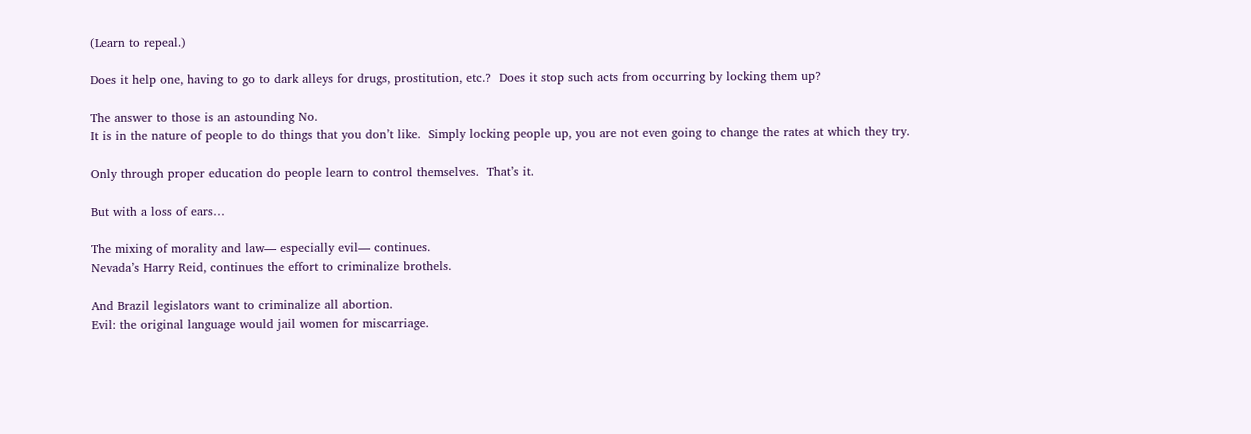(Learn to repeal.)

Does it help one, having to go to dark alleys for drugs, prostitution, etc.?  Does it stop such acts from occurring by locking them up?

The answer to those is an astounding No.
It is in the nature of people to do things that you don’t like.  Simply locking people up, you are not even going to change the rates at which they try.

Only through proper education do people learn to control themselves.  That’s it.

But with a loss of ears…

The mixing of morality and law— especially evil— continues.
Nevada’s Harry Reid, continues the effort to criminalize brothels.

And Brazil legislators want to criminalize all abortion.
Evil: the original language would jail women for miscarriage.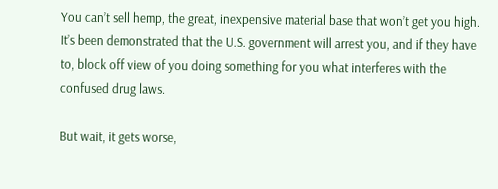You can’t sell hemp, the great, inexpensive material base that won’t get you high.  It’s been demonstrated that the U.S. government will arrest you, and if they have to, block off view of you doing something for you what interferes with the confused drug laws.

But wait, it gets worse,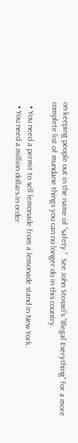on keeping people out in the name of “safety.”  See John Stossel’s “Illegal Everything” for a more complete list of mundane things you can no longer do in this country.

  • You need a permit to sell lemonade from a lemonade stand in New York.
  • You need a million dollars in order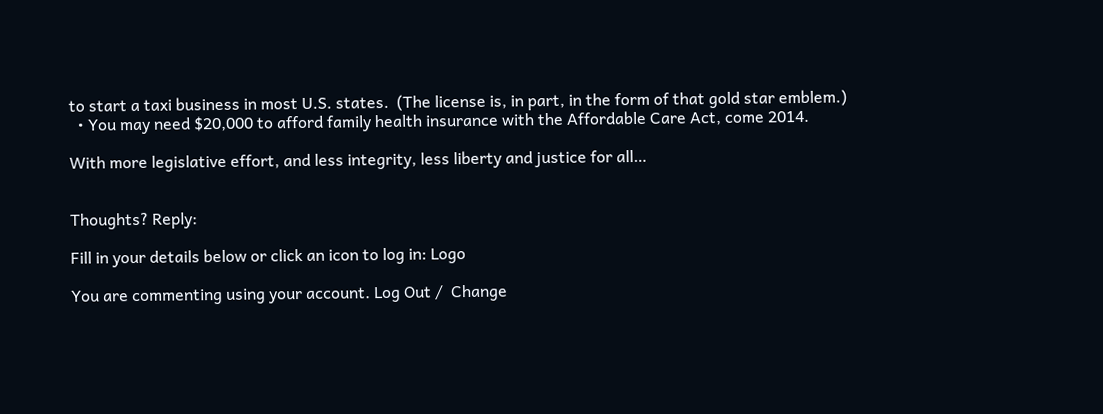to start a taxi business in most U.S. states.  (The license is, in part, in the form of that gold star emblem.)
  • You may need $20,000 to afford family health insurance with the Affordable Care Act, come 2014.

With more legislative effort, and less integrity, less liberty and justice for all…


Thoughts? Reply:

Fill in your details below or click an icon to log in: Logo

You are commenting using your account. Log Out /  Change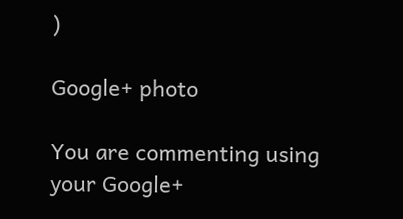)

Google+ photo

You are commenting using your Google+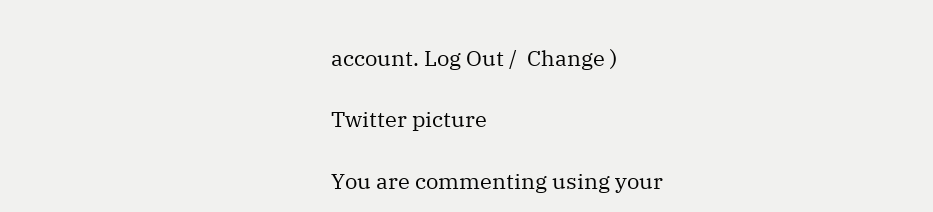account. Log Out /  Change )

Twitter picture

You are commenting using your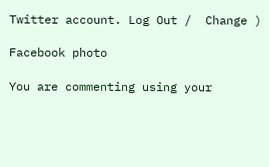Twitter account. Log Out /  Change )

Facebook photo

You are commenting using your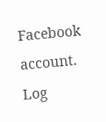Facebook account. Log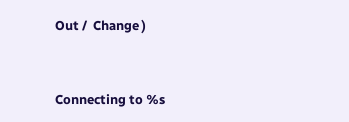Out /  Change )


Connecting to %s